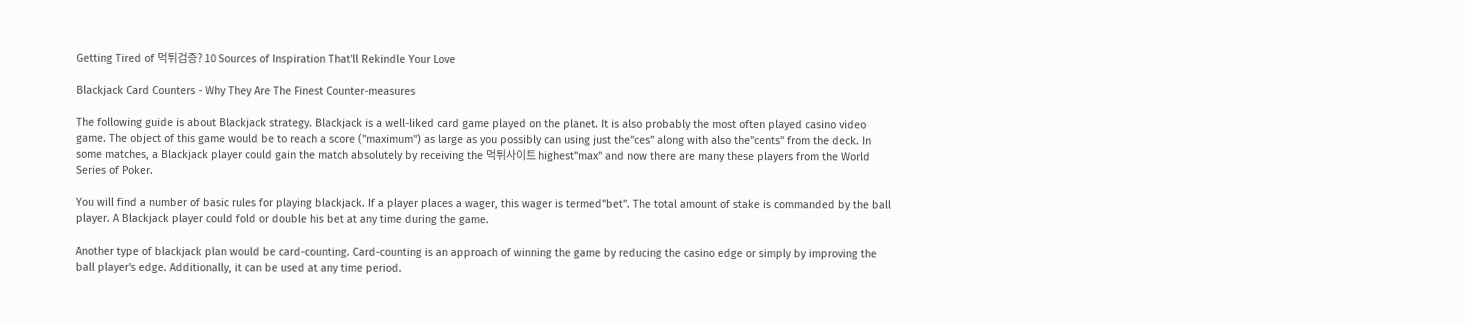Getting Tired of 먹튀검증? 10 Sources of Inspiration That'll Rekindle Your Love

Blackjack Card Counters - Why They Are The Finest Counter-measures

The following guide is about Blackjack strategy. Blackjack is a well-liked card game played on the planet. It is also probably the most often played casino video game. The object of this game would be to reach a score ("maximum") as large as you possibly can using just the"ces" along with also the"cents" from the deck. In some matches, a Blackjack player could gain the match absolutely by receiving the 먹튀사이트 highest"max" and now there are many these players from the World Series of Poker.

You will find a number of basic rules for playing blackjack. If a player places a wager, this wager is termed"bet". The total amount of stake is commanded by the ball player. A Blackjack player could fold or double his bet at any time during the game.

Another type of blackjack plan would be card-counting. Card-counting is an approach of winning the game by reducing the casino edge or simply by improving the ball player's edge. Additionally, it can be used at any time period.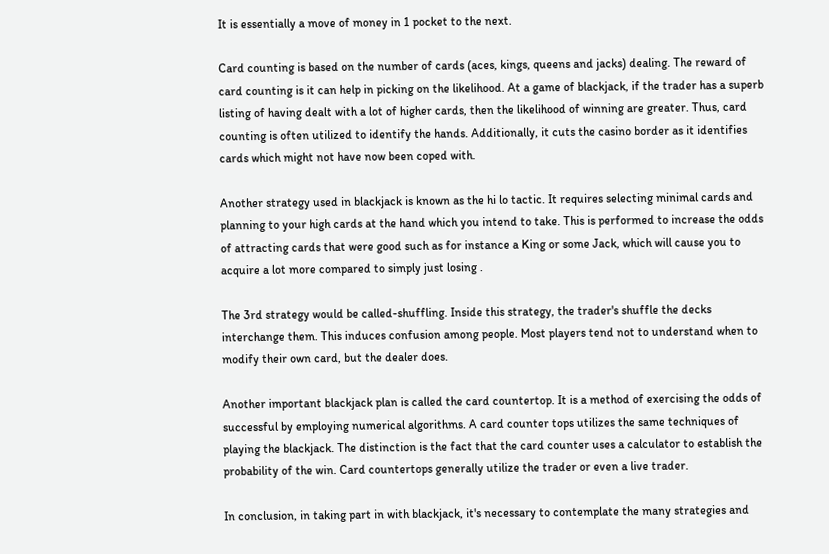It is essentially a move of money in 1 pocket to the next.

Card counting is based on the number of cards (aces, kings, queens and jacks) dealing. The reward of card counting is it can help in picking on the likelihood. At a game of blackjack, if the trader has a superb listing of having dealt with a lot of higher cards, then the likelihood of winning are greater. Thus, card counting is often utilized to identify the hands. Additionally, it cuts the casino border as it identifies cards which might not have now been coped with.

Another strategy used in blackjack is known as the hi lo tactic. It requires selecting minimal cards and planning to your high cards at the hand which you intend to take. This is performed to increase the odds of attracting cards that were good such as for instance a King or some Jack, which will cause you to acquire a lot more compared to simply just losing .

The 3rd strategy would be called-shuffling. Inside this strategy, the trader's shuffle the decks interchange them. This induces confusion among people. Most players tend not to understand when to modify their own card, but the dealer does.

Another important blackjack plan is called the card countertop. It is a method of exercising the odds of successful by employing numerical algorithms. A card counter tops utilizes the same techniques of playing the blackjack. The distinction is the fact that the card counter uses a calculator to establish the probability of the win. Card countertops generally utilize the trader or even a live trader.

In conclusion, in taking part in with blackjack, it's necessary to contemplate the many strategies and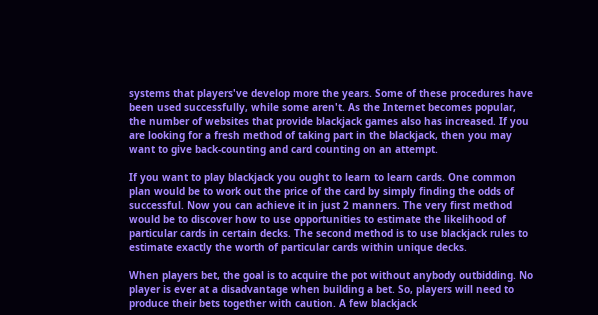systems that players've develop more the years. Some of these procedures have been used successfully, while some aren't. As the Internet becomes popular, the number of websites that provide blackjack games also has increased. If you are looking for a fresh method of taking part in the blackjack, then you may want to give back-counting and card counting on an attempt.

If you want to play blackjack you ought to learn to learn cards. One common plan would be to work out the price of the card by simply finding the odds of successful. Now you can achieve it in just 2 manners. The very first method would be to discover how to use opportunities to estimate the likelihood of particular cards in certain decks. The second method is to use blackjack rules to estimate exactly the worth of particular cards within unique decks.

When players bet, the goal is to acquire the pot without anybody outbidding. No player is ever at a disadvantage when building a bet. So, players will need to produce their bets together with caution. A few blackjack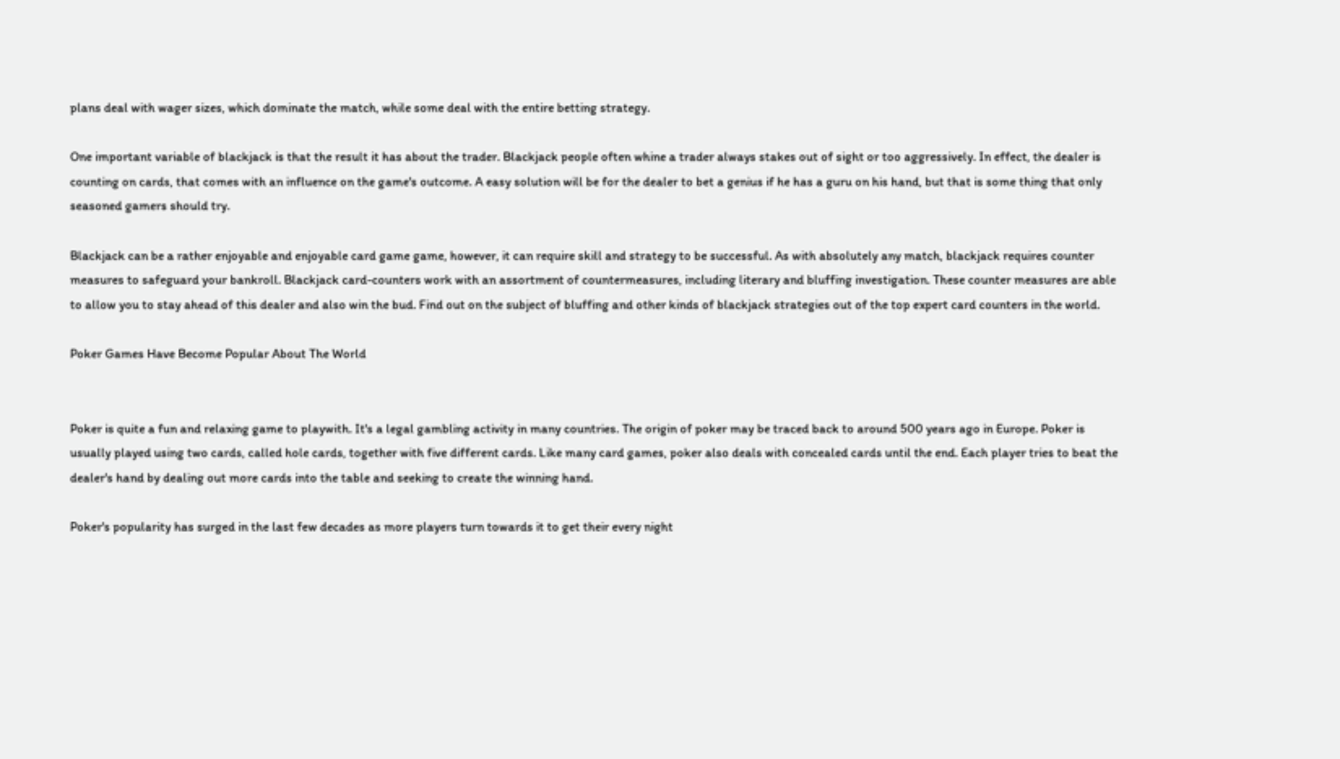plans deal with wager sizes, which dominate the match, while some deal with the entire betting strategy.

One important variable of blackjack is that the result it has about the trader. Blackjack people often whine a trader always stakes out of sight or too aggressively. In effect, the dealer is counting on cards, that comes with an influence on the game's outcome. A easy solution will be for the dealer to bet a genius if he has a guru on his hand, but that is some thing that only seasoned gamers should try.

Blackjack can be a rather enjoyable and enjoyable card game game, however, it can require skill and strategy to be successful. As with absolutely any match, blackjack requires counter measures to safeguard your bankroll. Blackjack card-counters work with an assortment of countermeasures, including literary and bluffing investigation. These counter measures are able to allow you to stay ahead of this dealer and also win the bud. Find out on the subject of bluffing and other kinds of blackjack strategies out of the top expert card counters in the world.

Poker Games Have Become Popular About The World


Poker is quite a fun and relaxing game to playwith. It's a legal gambling activity in many countries. The origin of poker may be traced back to around 500 years ago in Europe. Poker is usually played using two cards, called hole cards, together with five different cards. Like many card games, poker also deals with concealed cards until the end. Each player tries to beat the dealer's hand by dealing out more cards into the table and seeking to create the winning hand.

Poker's popularity has surged in the last few decades as more players turn towards it to get their every night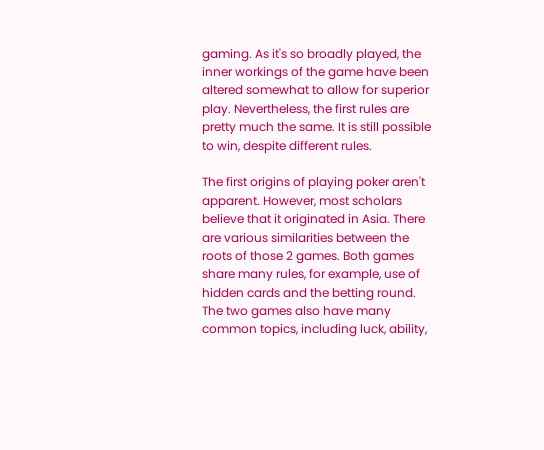gaming. As it's so broadly played, the inner workings of the game have been altered somewhat to allow for superior play. Nevertheless, the first rules are pretty much the same. It is still possible to win, despite different rules.

The first origins of playing poker aren't apparent. However, most scholars believe that it originated in Asia. There are various similarities between the roots of those 2 games. Both games share many rules, for example, use of hidden cards and the betting round. The two games also have many common topics, including luck, ability,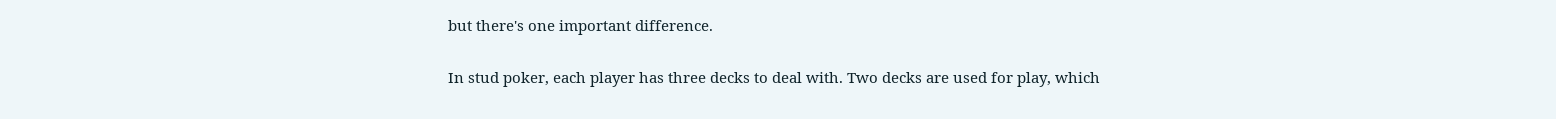but there's one important difference.

In stud poker, each player has three decks to deal with. Two decks are used for play, which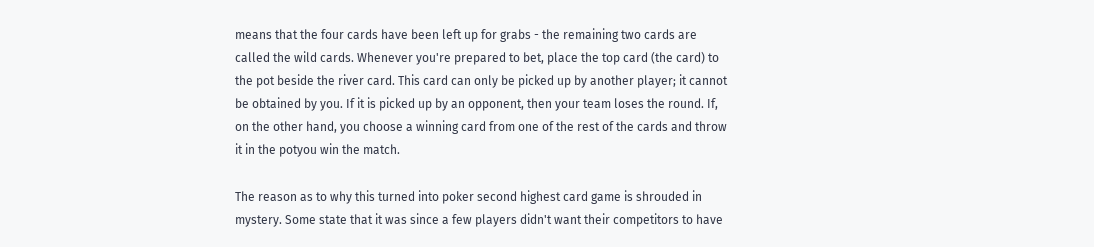means that the four cards have been left up for grabs - the remaining two cards are called the wild cards. Whenever you're prepared to bet, place the top card (the card) to the pot beside the river card. This card can only be picked up by another player; it cannot be obtained by you. If it is picked up by an opponent, then your team loses the round. If, on the other hand, you choose a winning card from one of the rest of the cards and throw it in the potyou win the match.

The reason as to why this turned into poker second highest card game is shrouded in mystery. Some state that it was since a few players didn't want their competitors to have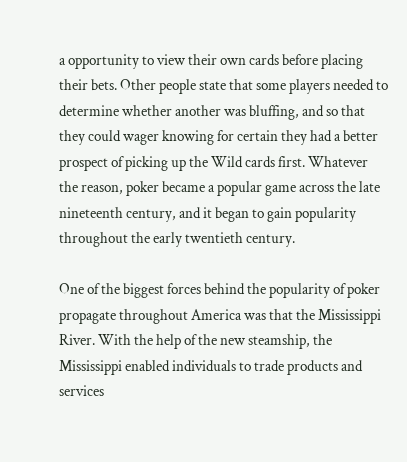a opportunity to view their own cards before placing their bets. Other people state that some players needed to determine whether another was bluffing, and so that they could wager knowing for certain they had a better prospect of picking up the Wild cards first. Whatever the reason, poker became a popular game across the late nineteenth century, and it began to gain popularity throughout the early twentieth century.

One of the biggest forces behind the popularity of poker propagate throughout America was that the Mississippi River. With the help of the new steamship, the Mississippi enabled individuals to trade products and services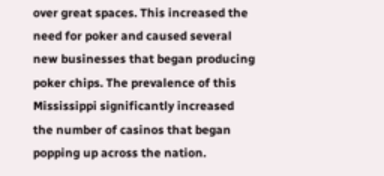over great spaces. This increased the need for poker and caused several new businesses that began producing poker chips. The prevalence of this Mississippi significantly increased the number of casinos that began popping up across the nation.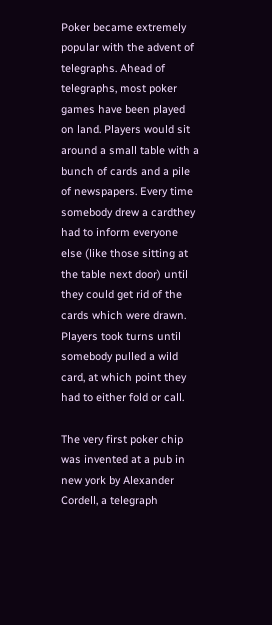Poker became extremely popular with the advent of telegraphs. Ahead of telegraphs, most poker games have been played on land. Players would sit around a small table with a bunch of cards and a pile of newspapers. Every time somebody drew a cardthey had to inform everyone else (like those sitting at the table next door) until they could get rid of the cards which were drawn. Players took turns until somebody pulled a wild card, at which point they had to either fold or call.

The very first poker chip was invented at a pub in new york by Alexander Cordell, a telegraph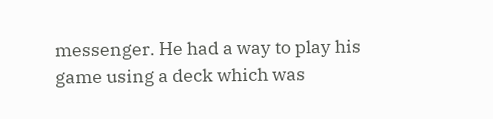messenger. He had a way to play his game using a deck which was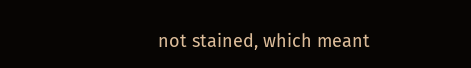not stained, which meant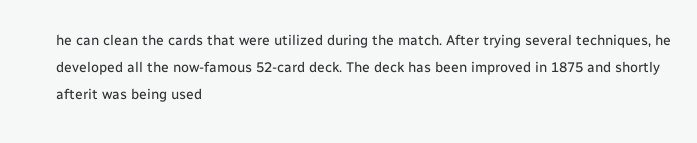he can clean the cards that were utilized during the match. After trying several techniques, he developed all the now-famous 52-card deck. The deck has been improved in 1875 and shortly afterit was being used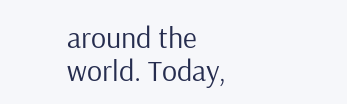around the world. Today,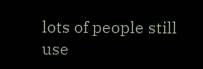lots of people still use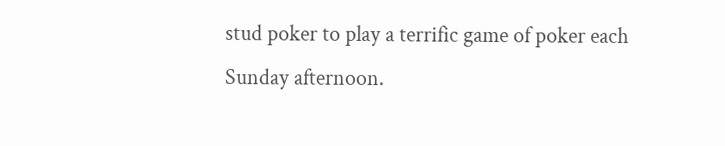stud poker to play a terrific game of poker each Sunday afternoon.